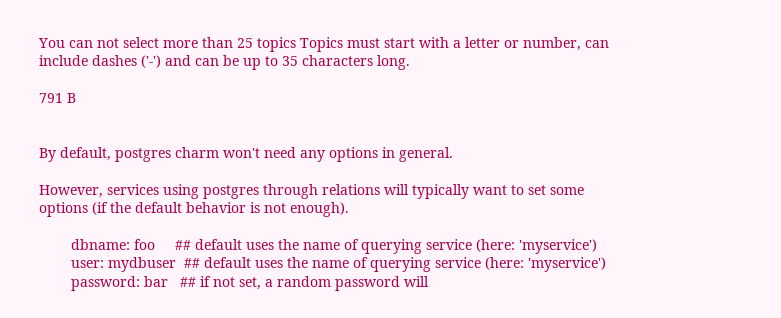You can not select more than 25 topics Topics must start with a letter or number, can include dashes ('-') and can be up to 35 characters long.

791 B


By default, postgres charm won't need any options in general.

However, services using postgres through relations will typically want to set some options (if the default behavior is not enough).

        dbname: foo     ## default uses the name of querying service (here: 'myservice')
        user: mydbuser  ## default uses the name of querying service (here: 'myservice')
        password: bar   ## if not set, a random password will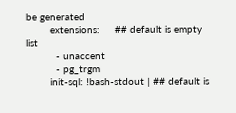be generated
        extensions:     ## default is empty list
          - unaccent
          - pg_trgm
        init-sql: !bash-stdout | ## default is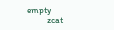empty
          zcat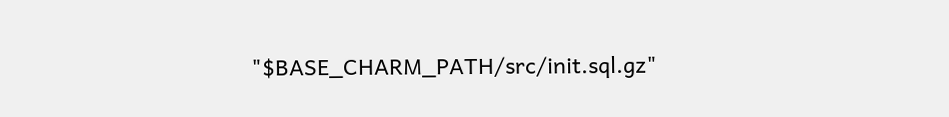"$BASE_CHARM_PATH/src/init.sql.gz"